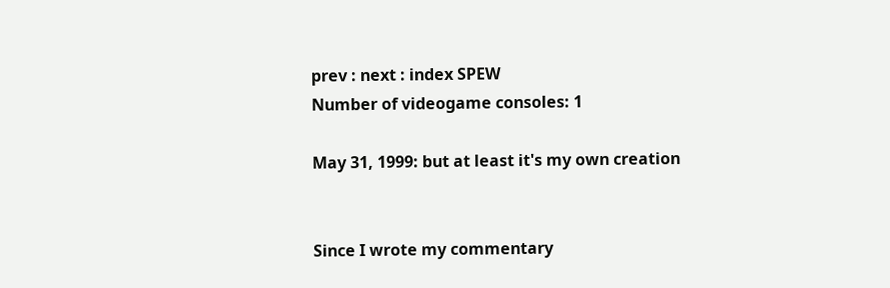prev : next : index SPEW
Number of videogame consoles: 1

May 31, 1999: but at least it's my own creation


Since I wrote my commentary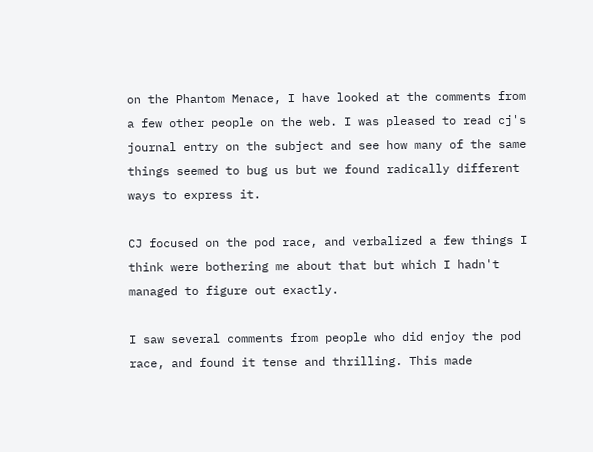on the Phantom Menace, I have looked at the comments from a few other people on the web. I was pleased to read cj's journal entry on the subject and see how many of the same things seemed to bug us but we found radically different ways to express it.

CJ focused on the pod race, and verbalized a few things I think were bothering me about that but which I hadn't managed to figure out exactly.

I saw several comments from people who did enjoy the pod race, and found it tense and thrilling. This made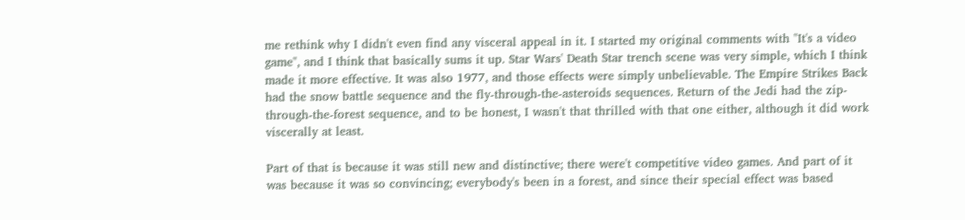me rethink why I didn't even find any visceral appeal in it. I started my original comments with "It's a video game", and I think that basically sums it up. Star Wars' Death Star trench scene was very simple, which I think made it more effective. It was also 1977, and those effects were simply unbelievable. The Empire Strikes Back had the snow battle sequence and the fly-through-the-asteroids sequences. Return of the Jedi had the zip-through-the-forest sequence, and to be honest, I wasn't that thrilled with that one either, although it did work viscerally at least.

Part of that is because it was still new and distinctive; there were't competitive video games. And part of it was because it was so convincing; everybody's been in a forest, and since their special effect was based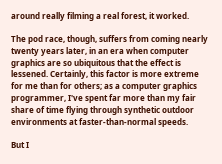around really filming a real forest, it worked.

The pod race, though, suffers from coming nearly twenty years later, in an era when computer graphics are so ubiquitous that the effect is lessened. Certainly, this factor is more extreme for me than for others; as a computer graphics programmer, I've spent far more than my fair share of time flying through synthetic outdoor environments at faster-than-normal speeds.

But I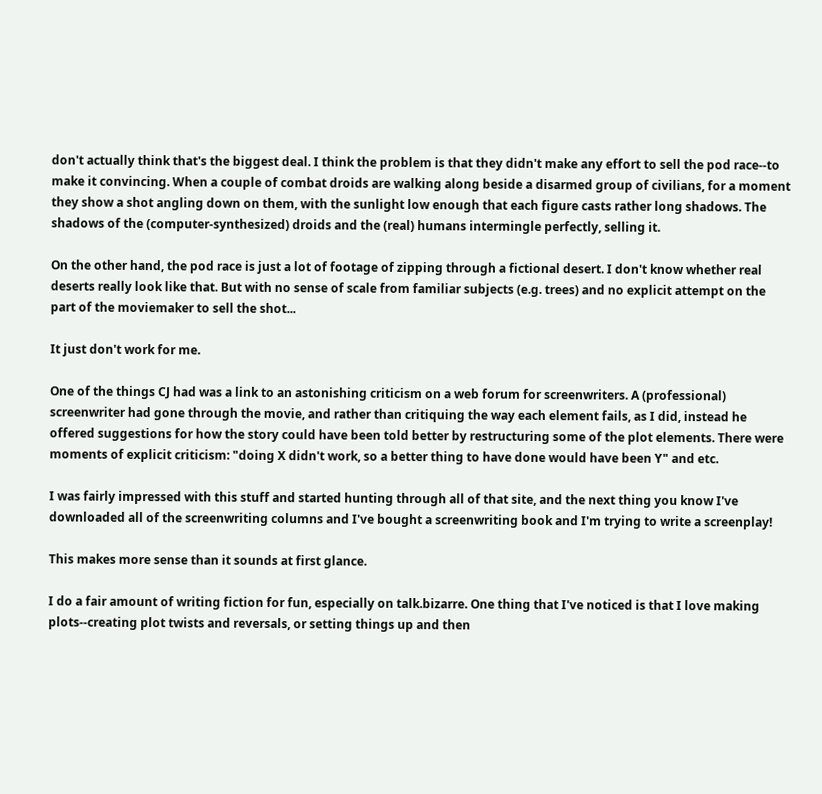don't actually think that's the biggest deal. I think the problem is that they didn't make any effort to sell the pod race--to make it convincing. When a couple of combat droids are walking along beside a disarmed group of civilians, for a moment they show a shot angling down on them, with the sunlight low enough that each figure casts rather long shadows. The shadows of the (computer-synthesized) droids and the (real) humans intermingle perfectly, selling it.

On the other hand, the pod race is just a lot of footage of zipping through a fictional desert. I don't know whether real deserts really look like that. But with no sense of scale from familiar subjects (e.g. trees) and no explicit attempt on the part of the moviemaker to sell the shot...

It just don't work for me.

One of the things CJ had was a link to an astonishing criticism on a web forum for screenwriters. A (professional) screenwriter had gone through the movie, and rather than critiquing the way each element fails, as I did, instead he offered suggestions for how the story could have been told better by restructuring some of the plot elements. There were moments of explicit criticism: "doing X didn't work, so a better thing to have done would have been Y" and etc.

I was fairly impressed with this stuff and started hunting through all of that site, and the next thing you know I've downloaded all of the screenwriting columns and I've bought a screenwriting book and I'm trying to write a screenplay!

This makes more sense than it sounds at first glance.

I do a fair amount of writing fiction for fun, especially on talk.bizarre. One thing that I've noticed is that I love making plots--creating plot twists and reversals, or setting things up and then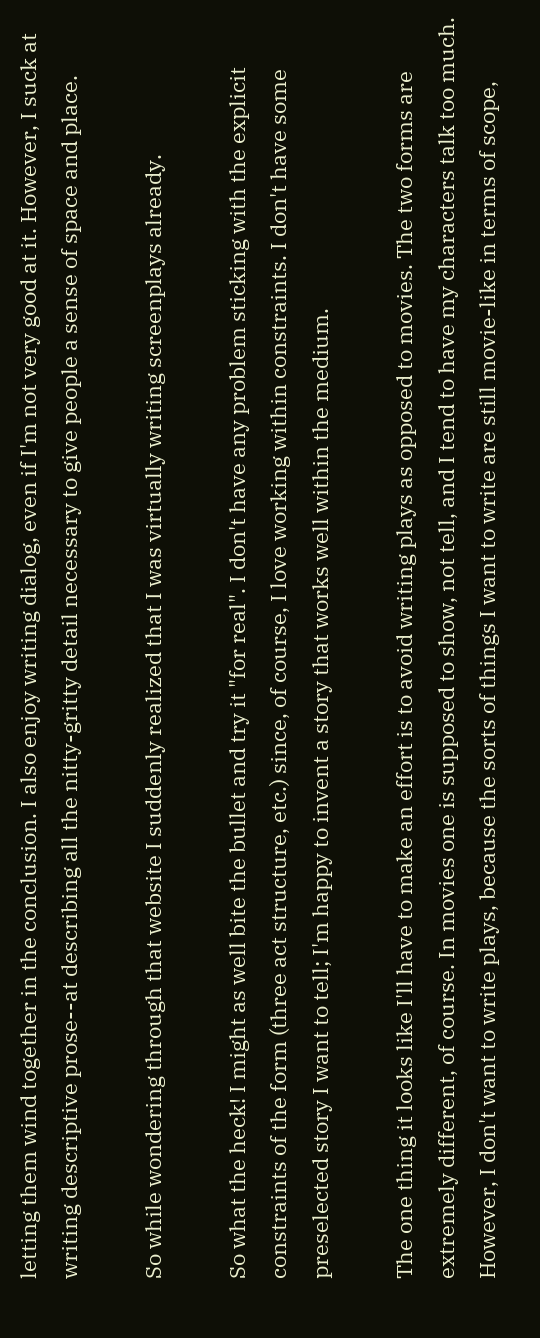letting them wind together in the conclusion. I also enjoy writing dialog, even if I'm not very good at it. However, I suck at writing descriptive prose--at describing all the nitty-gritty detail necessary to give people a sense of space and place.

So while wondering through that website I suddenly realized that I was virtually writing screenplays already.

So what the heck! I might as well bite the bullet and try it "for real". I don't have any problem sticking with the explicit constraints of the form (three act structure, etc.) since, of course, I love working within constraints. I don't have some preselected story I want to tell; I'm happy to invent a story that works well within the medium.

The one thing it looks like I'll have to make an effort is to avoid writing plays as opposed to movies. The two forms are extremely different, of course. In movies one is supposed to show, not tell, and I tend to have my characters talk too much. However, I don't want to write plays, because the sorts of things I want to write are still movie-like in terms of scope,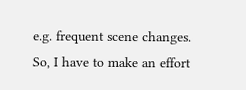e.g. frequent scene changes. So, I have to make an effort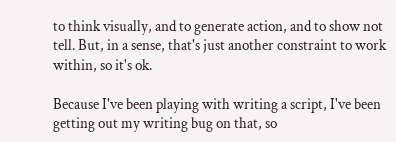to think visually, and to generate action, and to show not tell. But, in a sense, that's just another constraint to work within, so it's ok.

Because I've been playing with writing a script, I've been getting out my writing bug on that, so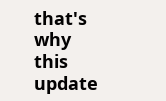that's why this update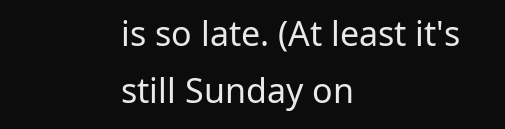is so late. (At least it's still Sunday on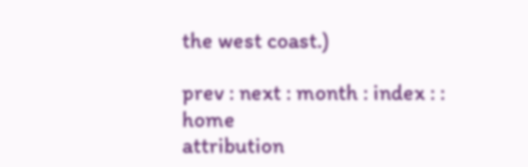the west coast.)

prev : next : month : index : : home
attribution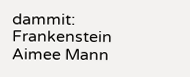dammit: Frankenstein Aimee Mann